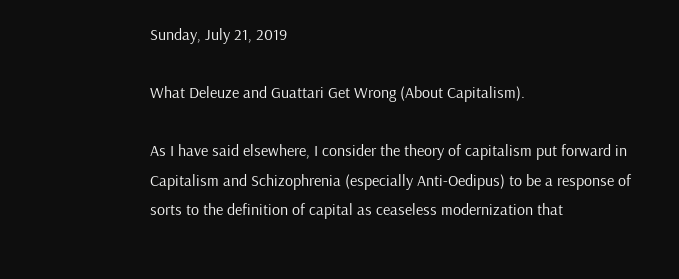Sunday, July 21, 2019

What Deleuze and Guattari Get Wrong (About Capitalism).

As I have said elsewhere, I consider the theory of capitalism put forward in Capitalism and Schizophrenia (especially Anti-Oedipus) to be a response of sorts to the definition of capital as ceaseless modernization that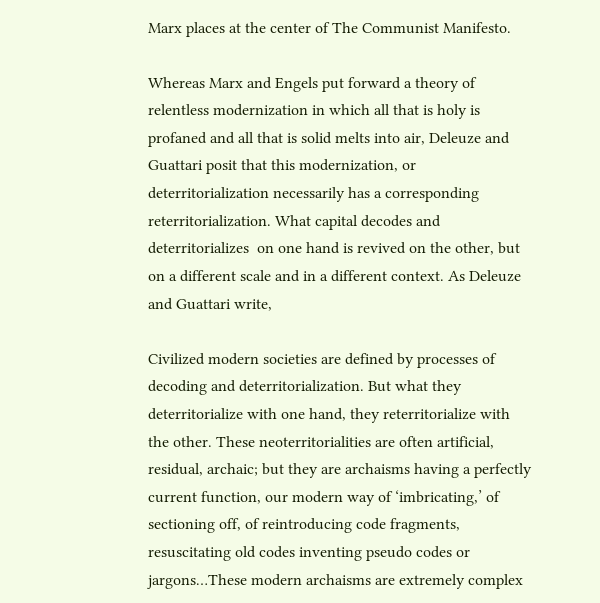Marx places at the center of The Communist Manifesto.

Whereas Marx and Engels put forward a theory of relentless modernization in which all that is holy is profaned and all that is solid melts into air, Deleuze and Guattari posit that this modernization, or deterritorialization necessarily has a corresponding reterritorialization. What capital decodes and deterritorializes  on one hand is revived on the other, but on a different scale and in a different context. As Deleuze and Guattari write,

Civilized modern societies are defined by processes of decoding and deterritorialization. But what they deterritorialize with one hand, they reterritorialize with the other. These neoterritorialities are often artificial, residual, archaic; but they are archaisms having a perfectly current function, our modern way of ‘imbricating,’ of sectioning off, of reintroducing code fragments, resuscitating old codes inventing pseudo codes or jargons…These modern archaisms are extremely complex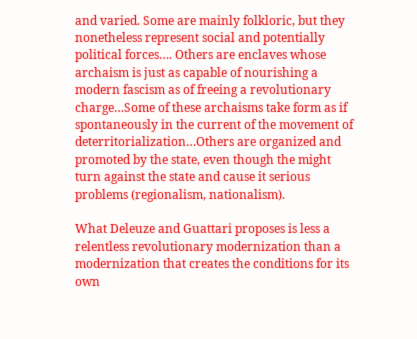and varied. Some are mainly folkloric, but they nonetheless represent social and potentially political forces…. Others are enclaves whose archaism is just as capable of nourishing a modern fascism as of freeing a revolutionary charge…Some of these archaisms take form as if spontaneously in the current of the movement of deterritorialization…Others are organized and promoted by the state, even though the might turn against the state and cause it serious problems (regionalism, nationalism).

What Deleuze and Guattari proposes is less a relentless revolutionary modernization than a modernization that creates the conditions for its own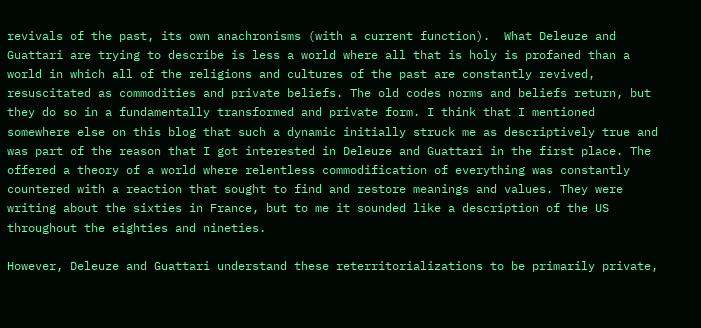revivals of the past, its own anachronisms (with a current function).  What Deleuze and Guattari are trying to describe is less a world where all that is holy is profaned than a world in which all of the religions and cultures of the past are constantly revived, resuscitated as commodities and private beliefs. The old codes norms and beliefs return, but they do so in a fundamentally transformed and private form. I think that I mentioned somewhere else on this blog that such a dynamic initially struck me as descriptively true and was part of the reason that I got interested in Deleuze and Guattari in the first place. The offered a theory of a world where relentless commodification of everything was constantly countered with a reaction that sought to find and restore meanings and values. They were writing about the sixties in France, but to me it sounded like a description of the US throughout the eighties and nineties.

However, Deleuze and Guattari understand these reterritorializations to be primarily private,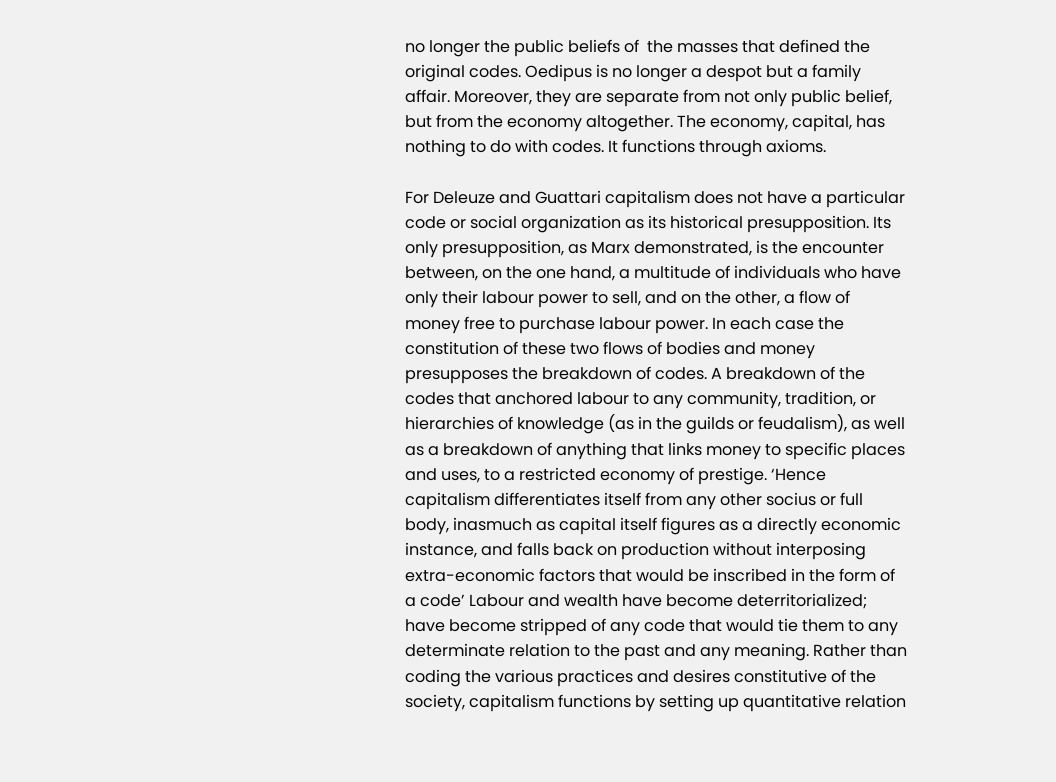no longer the public beliefs of  the masses that defined the original codes. Oedipus is no longer a despot but a family affair. Moreover, they are separate from not only public belief, but from the economy altogether. The economy, capital, has nothing to do with codes. It functions through axioms.

For Deleuze and Guattari capitalism does not have a particular code or social organization as its historical presupposition. Its only presupposition, as Marx demonstrated, is the encounter between, on the one hand, a multitude of individuals who have only their labour power to sell, and on the other, a flow of money free to purchase labour power. In each case the constitution of these two flows of bodies and money presupposes the breakdown of codes. A breakdown of the codes that anchored labour to any community, tradition, or hierarchies of knowledge (as in the guilds or feudalism), as well as a breakdown of anything that links money to specific places and uses, to a restricted economy of prestige. ‘Hence capitalism differentiates itself from any other socius or full body, inasmuch as capital itself figures as a directly economic instance, and falls back on production without interposing extra-economic factors that would be inscribed in the form of a code’ Labour and wealth have become deterritorialized; have become stripped of any code that would tie them to any determinate relation to the past and any meaning. Rather than coding the various practices and desires constitutive of the society, capitalism functions by setting up quantitative relation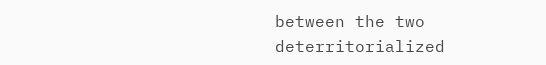between the two deterritorialized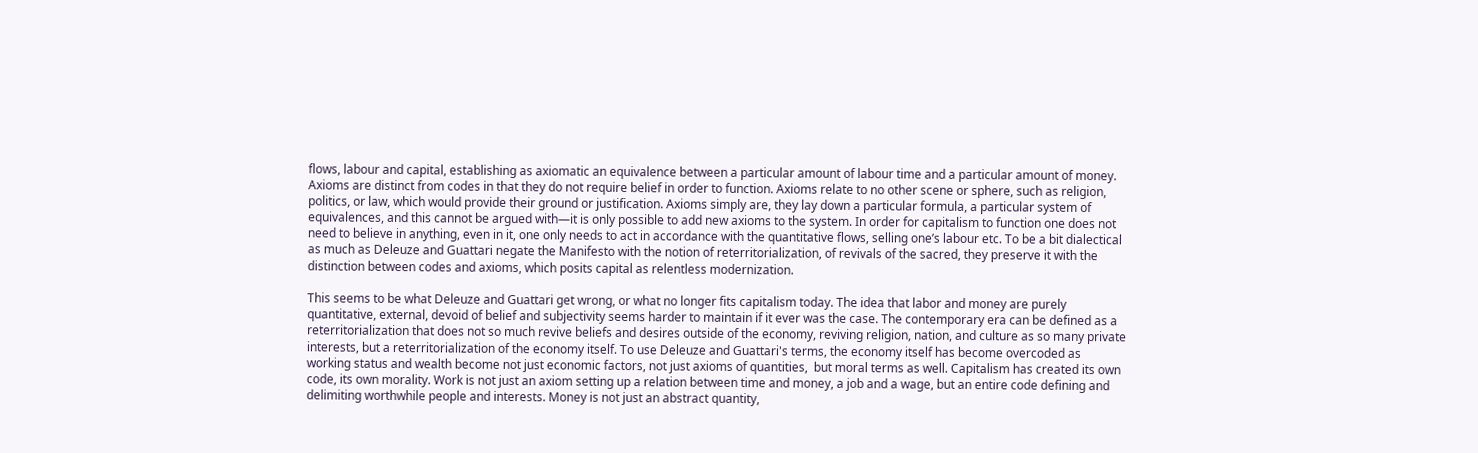flows, labour and capital, establishing as axiomatic an equivalence between a particular amount of labour time and a particular amount of money. Axioms are distinct from codes in that they do not require belief in order to function. Axioms relate to no other scene or sphere, such as religion, politics, or law, which would provide their ground or justification. Axioms simply are, they lay down a particular formula, a particular system of equivalences, and this cannot be argued with—it is only possible to add new axioms to the system. In order for capitalism to function one does not need to believe in anything, even in it, one only needs to act in accordance with the quantitative flows, selling one’s labour etc. To be a bit dialectical as much as Deleuze and Guattari negate the Manifesto with the notion of reterritorialization, of revivals of the sacred, they preserve it with the distinction between codes and axioms, which posits capital as relentless modernization.

This seems to be what Deleuze and Guattari get wrong, or what no longer fits capitalism today. The idea that labor and money are purely quantitative, external, devoid of belief and subjectivity seems harder to maintain if it ever was the case. The contemporary era can be defined as a reterritorialization that does not so much revive beliefs and desires outside of the economy, reviving religion, nation, and culture as so many private interests, but a reterritorialization of the economy itself. To use Deleuze and Guattari's terms, the economy itself has become overcoded as working status and wealth become not just economic factors, not just axioms of quantities,  but moral terms as well. Capitalism has created its own code, its own morality. Work is not just an axiom setting up a relation between time and money, a job and a wage, but an entire code defining and delimiting worthwhile people and interests. Money is not just an abstract quantity,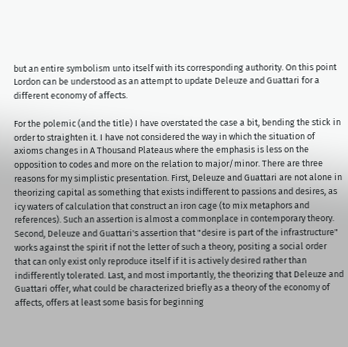but an entire symbolism unto itself with its corresponding authority. On this point Lordon can be understood as an attempt to update Deleuze and Guattari for a different economy of affects.

For the polemic (and the title) I have overstated the case a bit, bending the stick in order to straighten it. I have not considered the way in which the situation of axioms changes in A Thousand Plateaus where the emphasis is less on the opposition to codes and more on the relation to major/minor. There are three reasons for my simplistic presentation. First, Deleuze and Guattari are not alone in theorizing capital as something that exists indifferent to passions and desires, as icy waters of calculation that construct an iron cage (to mix metaphors and references). Such an assertion is almost a commonplace in contemporary theory. Second, Deleuze and Guattari's assertion that "desire is part of the infrastructure" works against the spirit if not the letter of such a theory, positing a social order that can only exist only reproduce itself if it is actively desired rather than indifferently tolerated. Last, and most importantly, the theorizing that Deleuze and Guattari offer, what could be characterized briefly as a theory of the economy of affects, offers at least some basis for beginning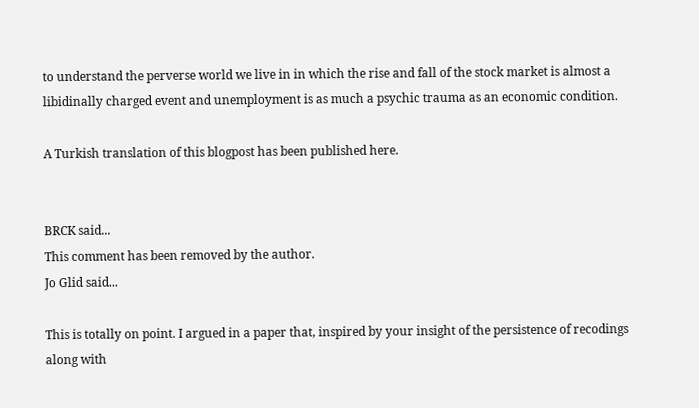to understand the perverse world we live in in which the rise and fall of the stock market is almost a libidinally charged event and unemployment is as much a psychic trauma as an economic condition.

A Turkish translation of this blogpost has been published here.


BRCK said...
This comment has been removed by the author.
Jo Glid said...

This is totally on point. I argued in a paper that, inspired by your insight of the persistence of recodings along with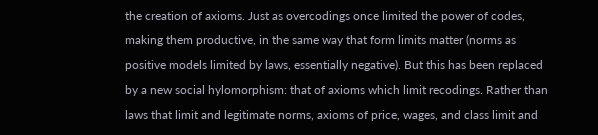the creation of axioms. Just as overcodings once limited the power of codes, making them productive, in the same way that form limits matter (norms as positive models limited by laws, essentially negative). But this has been replaced by a new social hylomorphism: that of axioms which limit recodings. Rather than laws that limit and legitimate norms, axioms of price, wages, and class limit and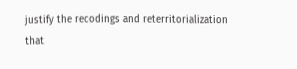justify the recodings and reterritorialization that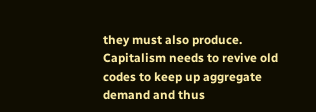they must also produce. Capitalism needs to revive old codes to keep up aggregate demand and thus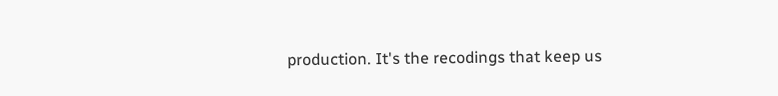production. It's the recodings that keep us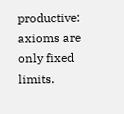productive: axioms are only fixed limits.